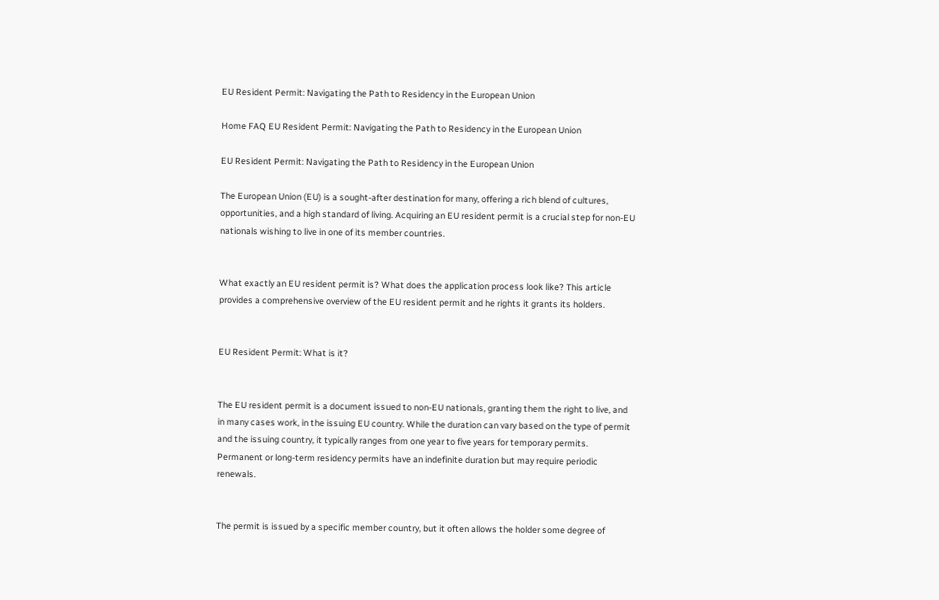EU Resident Permit: Navigating the Path to Residency in the European Union

Home FAQ EU Resident Permit: Navigating the Path to Residency in the European Union

EU Resident Permit: Navigating the Path to Residency in the European Union

The European Union (EU) is a sought-after destination for many, offering a rich blend of cultures, opportunities, and a high standard of living. Acquiring an EU resident permit is a crucial step for non-EU nationals wishing to live in one of its member countries.


What exactly an EU resident permit is? What does the application process look like? This article provides a comprehensive overview of the EU resident permit and he rights it grants its holders.


EU Resident Permit: What is it?


The EU resident permit is a document issued to non-EU nationals, granting them the right to live, and in many cases work, in the issuing EU country. While the duration can vary based on the type of permit and the issuing country, it typically ranges from one year to five years for temporary permits. Permanent or long-term residency permits have an indefinite duration but may require periodic renewals.


The permit is issued by a specific member country, but it often allows the holder some degree of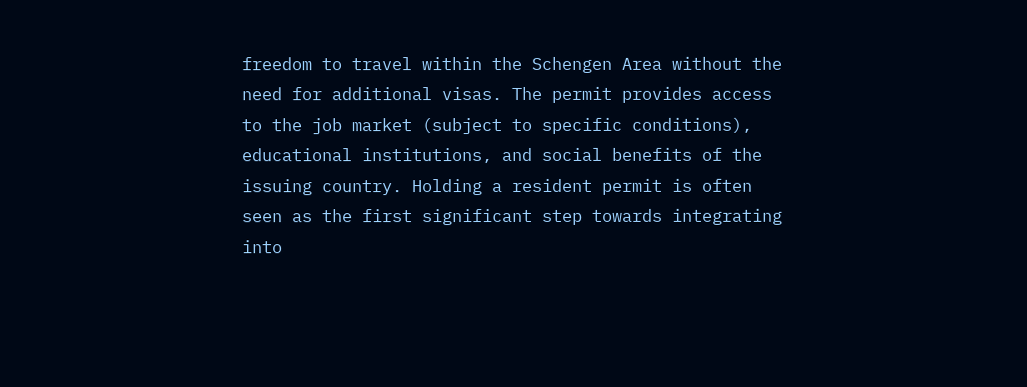freedom to travel within the Schengen Area without the need for additional visas. The permit provides access to the job market (subject to specific conditions), educational institutions, and social benefits of the issuing country. Holding a resident permit is often seen as the first significant step towards integrating into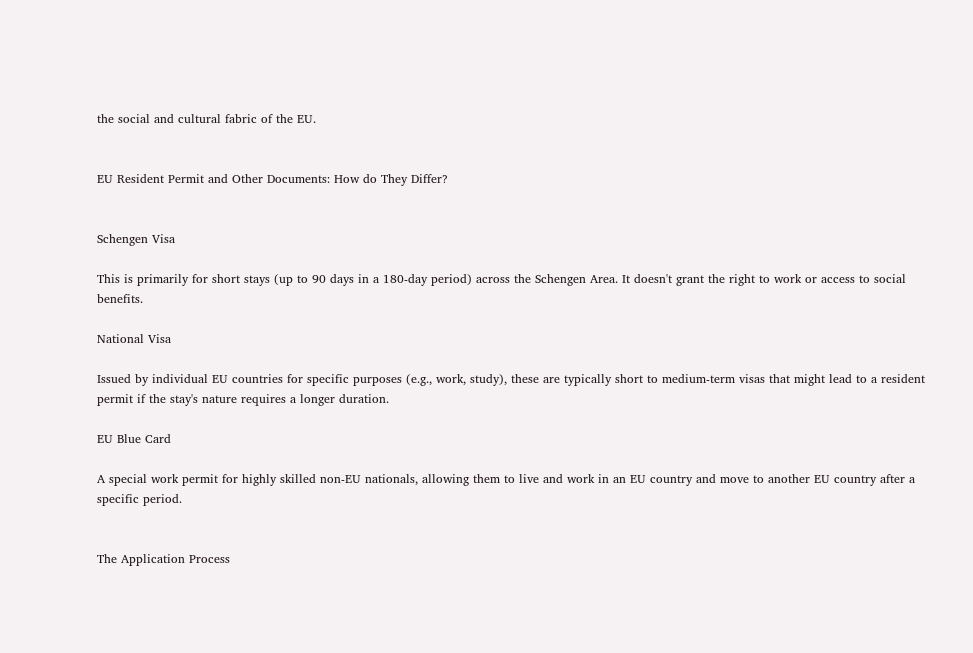the social and cultural fabric of the EU.


EU Resident Permit and Other Documents: How do They Differ?


Schengen Visa

This is primarily for short stays (up to 90 days in a 180-day period) across the Schengen Area. It doesn't grant the right to work or access to social benefits.

National Visa

Issued by individual EU countries for specific purposes (e.g., work, study), these are typically short to medium-term visas that might lead to a resident permit if the stay's nature requires a longer duration.

EU Blue Card

A special work permit for highly skilled non-EU nationals, allowing them to live and work in an EU country and move to another EU country after a specific period.


The Application Process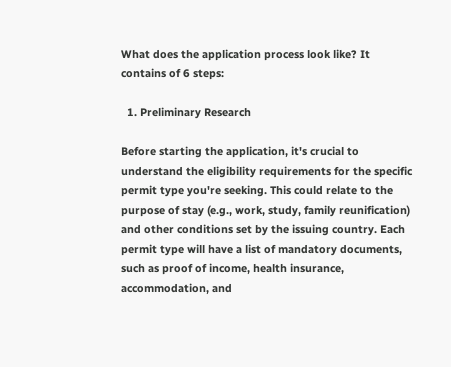What does the application process look like? It contains of 6 steps:

  1. Preliminary Research

Before starting the application, it's crucial to understand the eligibility requirements for the specific permit type you're seeking. This could relate to the purpose of stay (e.g., work, study, family reunification) and other conditions set by the issuing country. Each permit type will have a list of mandatory documents, such as proof of income, health insurance, accommodation, and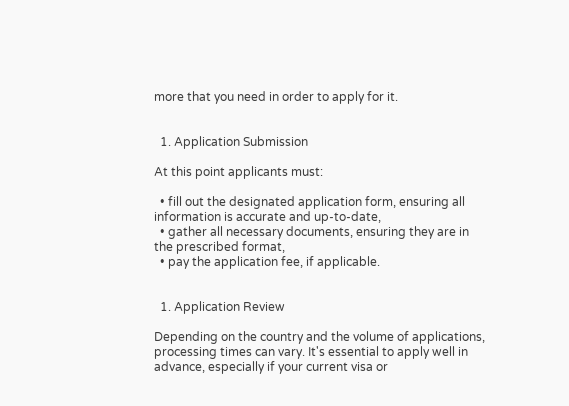more that you need in order to apply for it.


  1. Application Submission

At this point applicants must:

  • fill out the designated application form, ensuring all information is accurate and up-to-date,
  • gather all necessary documents, ensuring they are in the prescribed format,
  • pay the application fee, if applicable.


  1. Application Review

Depending on the country and the volume of applications, processing times can vary. It's essential to apply well in advance, especially if your current visa or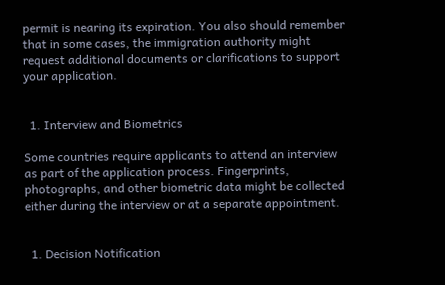permit is nearing its expiration. You also should remember that in some cases, the immigration authority might request additional documents or clarifications to support your application.


  1. Interview and Biometrics

Some countries require applicants to attend an interview as part of the application process. Fingerprints, photographs, and other biometric data might be collected either during the interview or at a separate appointment.


  1. Decision Notification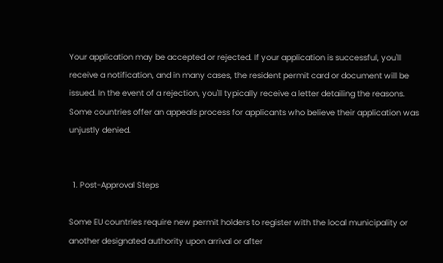Your application may be accepted or rejected. If your application is successful, you'll receive a notification, and in many cases, the resident permit card or document will be issued. In the event of a rejection, you'll typically receive a letter detailing the reasons. Some countries offer an appeals process for applicants who believe their application was unjustly denied.


  1. Post-Approval Steps

Some EU countries require new permit holders to register with the local municipality or another designated authority upon arrival or after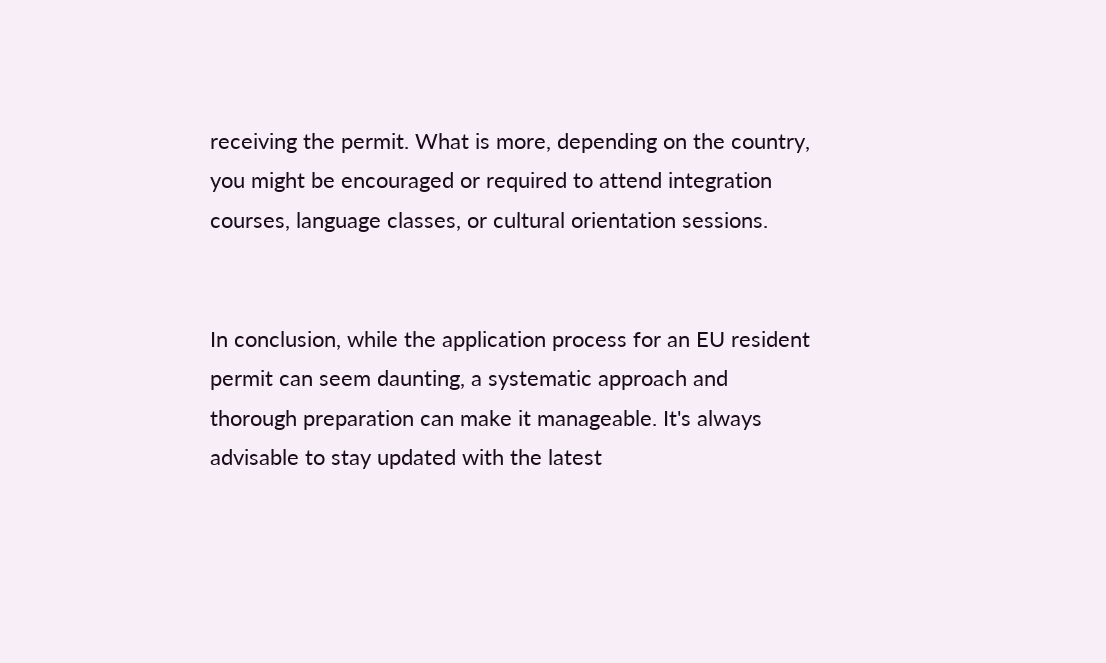receiving the permit. What is more, depending on the country, you might be encouraged or required to attend integration courses, language classes, or cultural orientation sessions.


In conclusion, while the application process for an EU resident permit can seem daunting, a systematic approach and thorough preparation can make it manageable. It's always advisable to stay updated with the latest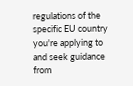regulations of the specific EU country you're applying to and seek guidance from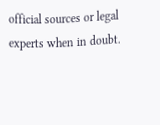official sources or legal experts when in doubt.